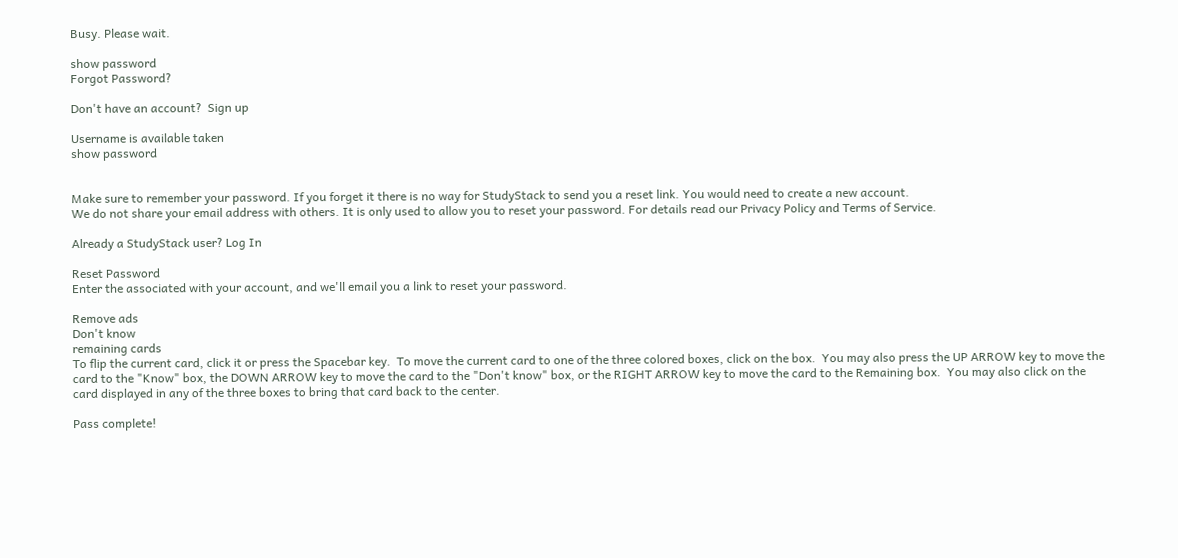Busy. Please wait.

show password
Forgot Password?

Don't have an account?  Sign up

Username is available taken
show password


Make sure to remember your password. If you forget it there is no way for StudyStack to send you a reset link. You would need to create a new account.
We do not share your email address with others. It is only used to allow you to reset your password. For details read our Privacy Policy and Terms of Service.

Already a StudyStack user? Log In

Reset Password
Enter the associated with your account, and we'll email you a link to reset your password.

Remove ads
Don't know
remaining cards
To flip the current card, click it or press the Spacebar key.  To move the current card to one of the three colored boxes, click on the box.  You may also press the UP ARROW key to move the card to the "Know" box, the DOWN ARROW key to move the card to the "Don't know" box, or the RIGHT ARROW key to move the card to the Remaining box.  You may also click on the card displayed in any of the three boxes to bring that card back to the center.

Pass complete!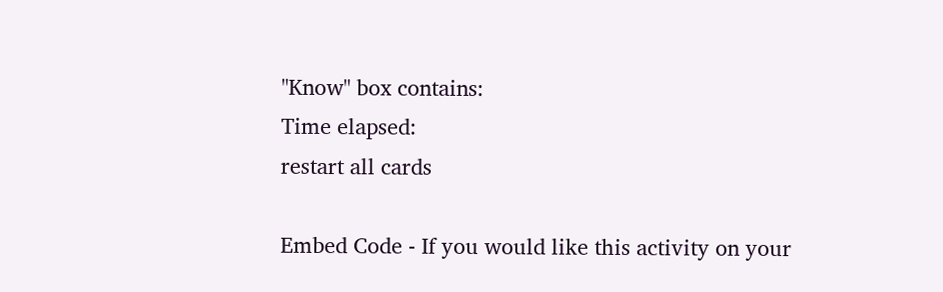"Know" box contains:
Time elapsed:
restart all cards

Embed Code - If you would like this activity on your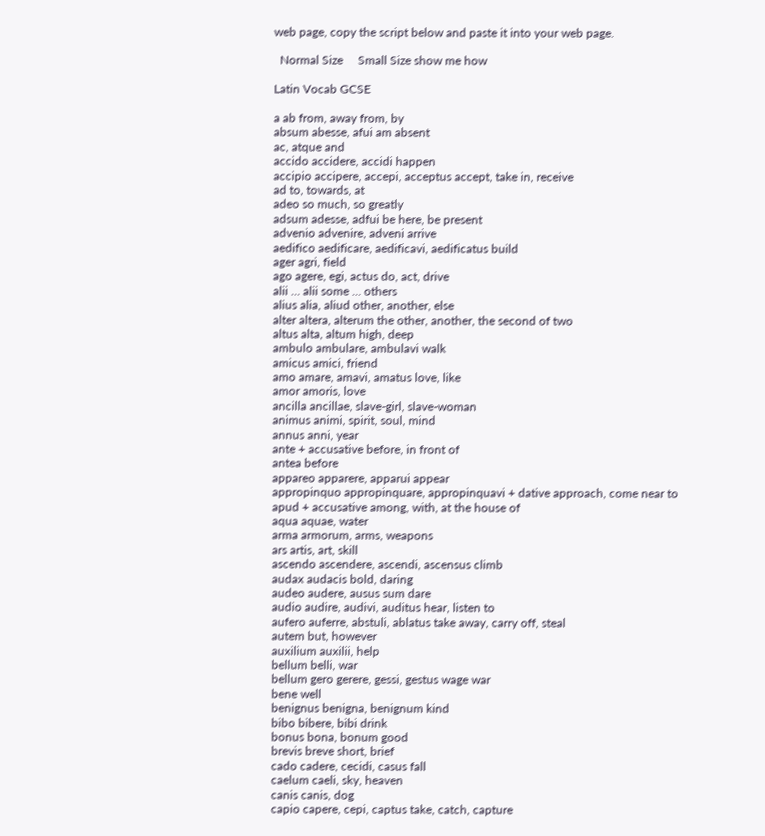web page, copy the script below and paste it into your web page.

  Normal Size     Small Size show me how

Latin Vocab GCSE

a ab from, away from, by
absum abesse, afui am absent
ac, atque and
accido accidere, accidi happen
accipio accipere, accepi, acceptus accept, take in, receive
ad to, towards, at
adeo so much, so greatly
adsum adesse, adfui be here, be present
advenio advenire, adveni arrive
aedifico aedificare, aedificavi, aedificatus build
ager agri, field
ago agere, egi, actus do, act, drive
alii … alii some … others
alius alia, aliud other, another, else
alter altera, alterum the other, another, the second of two
altus alta, altum high, deep
ambulo ambulare, ambulavi walk
amicus amici, friend
amo amare, amavi, amatus love, like
amor amoris, love
ancilla ancillae, slave-girl, slave-woman
animus animi, spirit, soul, mind
annus anni, year
ante + accusative before, in front of
antea before
appareo apparere, apparui appear
appropinquo appropinquare, appropinquavi + dative approach, come near to
apud + accusative among, with, at the house of
aqua aquae, water
arma armorum, arms, weapons
ars artis, art, skill
ascendo ascendere, ascendi, ascensus climb
audax audacis bold, daring
audeo audere, ausus sum dare
audio audire, audivi, auditus hear, listen to
aufero auferre, abstuli, ablatus take away, carry off, steal
autem but, however
auxilium auxilii, help
bellum belli, war
bellum gero gerere, gessi, gestus wage war
bene well
benignus benigna, benignum kind
bibo bibere, bibi drink
bonus bona, bonum good
brevis breve short, brief
cado cadere, cecidi, casus fall
caelum caeli, sky, heaven
canis canis, dog
capio capere, cepi, captus take, catch, capture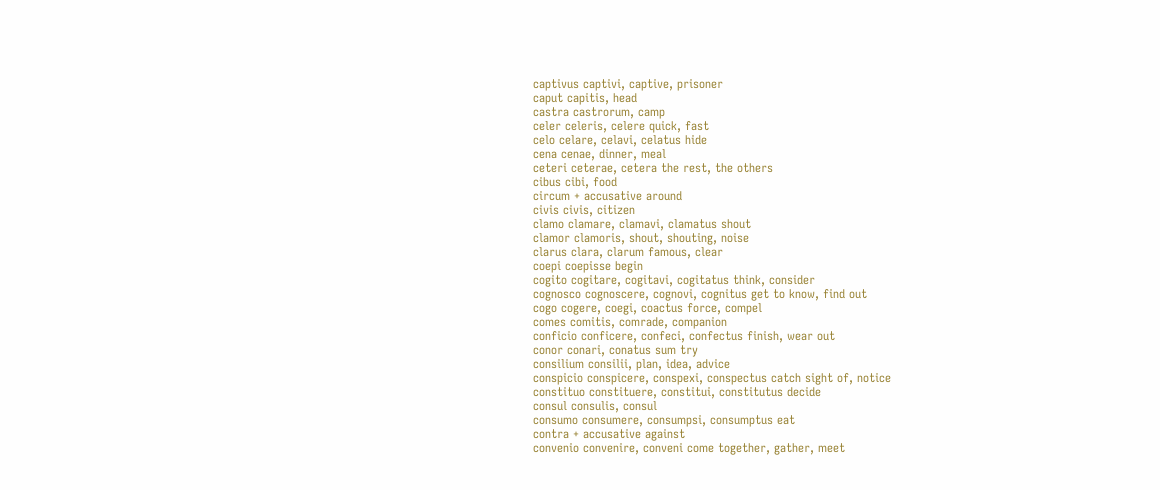captivus captivi, captive, prisoner
caput capitis, head
castra castrorum, camp
celer celeris, celere quick, fast
celo celare, celavi, celatus hide
cena cenae, dinner, meal
ceteri ceterae, cetera the rest, the others
cibus cibi, food
circum + accusative around
civis civis, citizen
clamo clamare, clamavi, clamatus shout
clamor clamoris, shout, shouting, noise
clarus clara, clarum famous, clear
coepi coepisse begin
cogito cogitare, cogitavi, cogitatus think, consider
cognosco cognoscere, cognovi, cognitus get to know, find out
cogo cogere, coegi, coactus force, compel
comes comitis, comrade, companion
conficio conficere, confeci, confectus finish, wear out
conor conari, conatus sum try
consilium consilii, plan, idea, advice
conspicio conspicere, conspexi, conspectus catch sight of, notice
constituo constituere, constitui, constitutus decide
consul consulis, consul
consumo consumere, consumpsi, consumptus eat
contra + accusative against
convenio convenire, conveni come together, gather, meet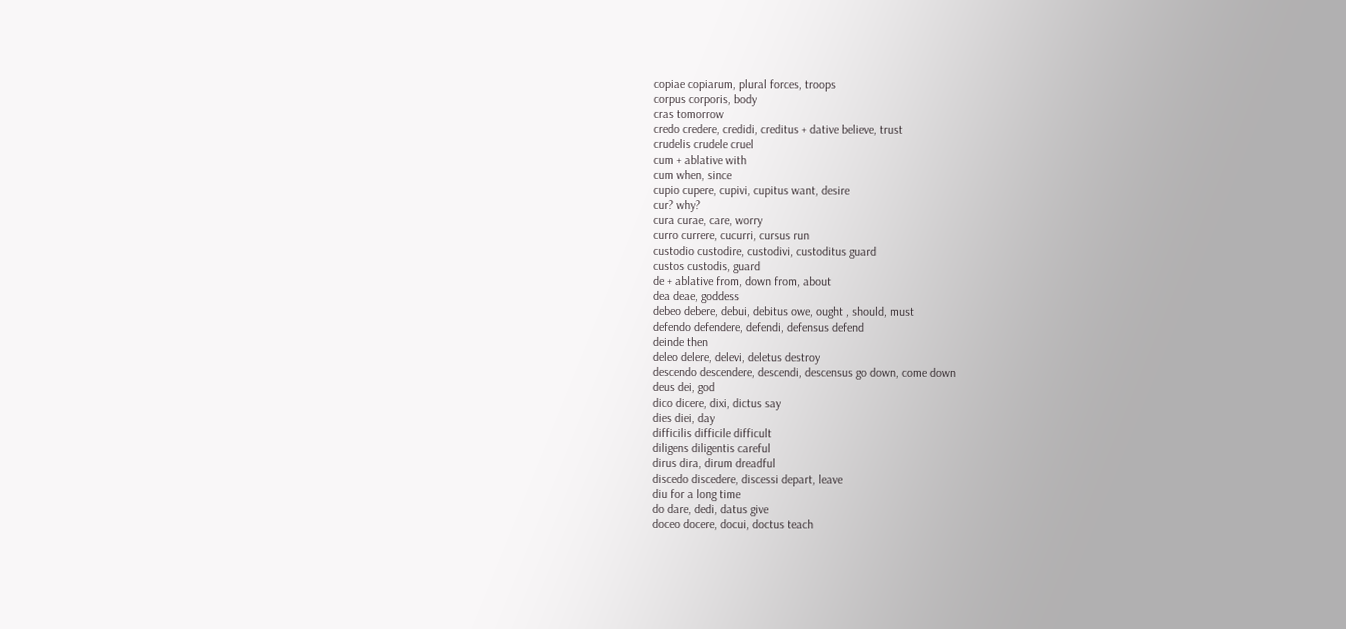copiae copiarum, plural forces, troops
corpus corporis, body
cras tomorrow
credo credere, credidi, creditus + dative believe, trust
crudelis crudele cruel
cum + ablative with
cum when, since
cupio cupere, cupivi, cupitus want, desire
cur? why?
cura curae, care, worry
curro currere, cucurri, cursus run
custodio custodire, custodivi, custoditus guard
custos custodis, guard
de + ablative from, down from, about
dea deae, goddess
debeo debere, debui, debitus owe, ought , should, must
defendo defendere, defendi, defensus defend
deinde then
deleo delere, delevi, deletus destroy
descendo descendere, descendi, descensus go down, come down
deus dei, god
dico dicere, dixi, dictus say
dies diei, day
difficilis difficile difficult
diligens diligentis careful
dirus dira, dirum dreadful
discedo discedere, discessi depart, leave
diu for a long time
do dare, dedi, datus give
doceo docere, docui, doctus teach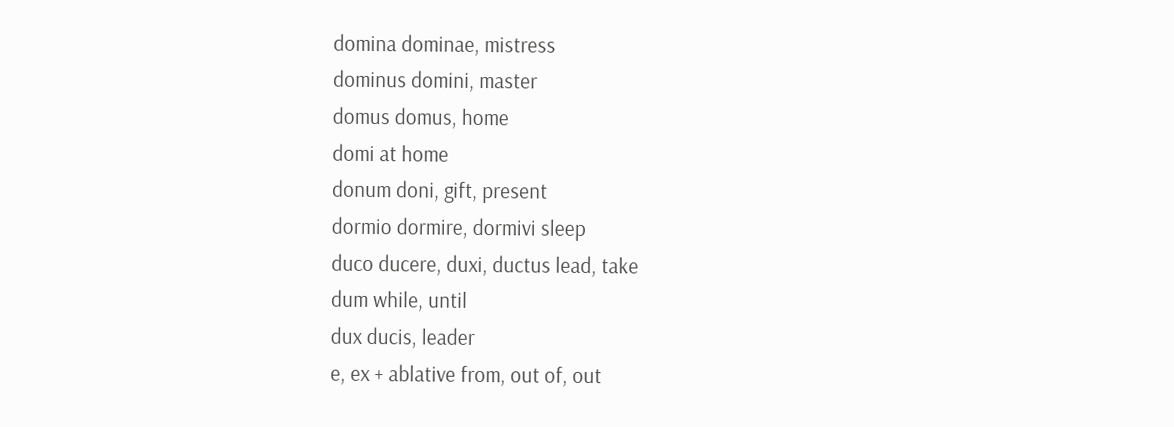domina dominae, mistress
dominus domini, master
domus domus, home
domi at home
donum doni, gift, present
dormio dormire, dormivi sleep
duco ducere, duxi, ductus lead, take
dum while, until
dux ducis, leader
e, ex + ablative from, out of, out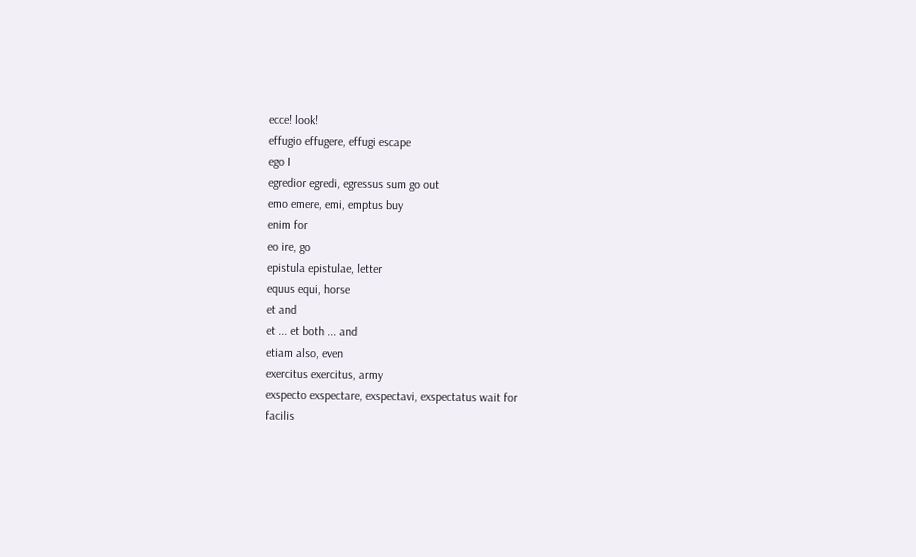ecce! look!
effugio effugere, effugi escape
ego I
egredior egredi, egressus sum go out
emo emere, emi, emptus buy
enim for
eo ire, go
epistula epistulae, letter
equus equi, horse
et and
et ... et both ... and
etiam also, even
exercitus exercitus, army
exspecto exspectare, exspectavi, exspectatus wait for
facilis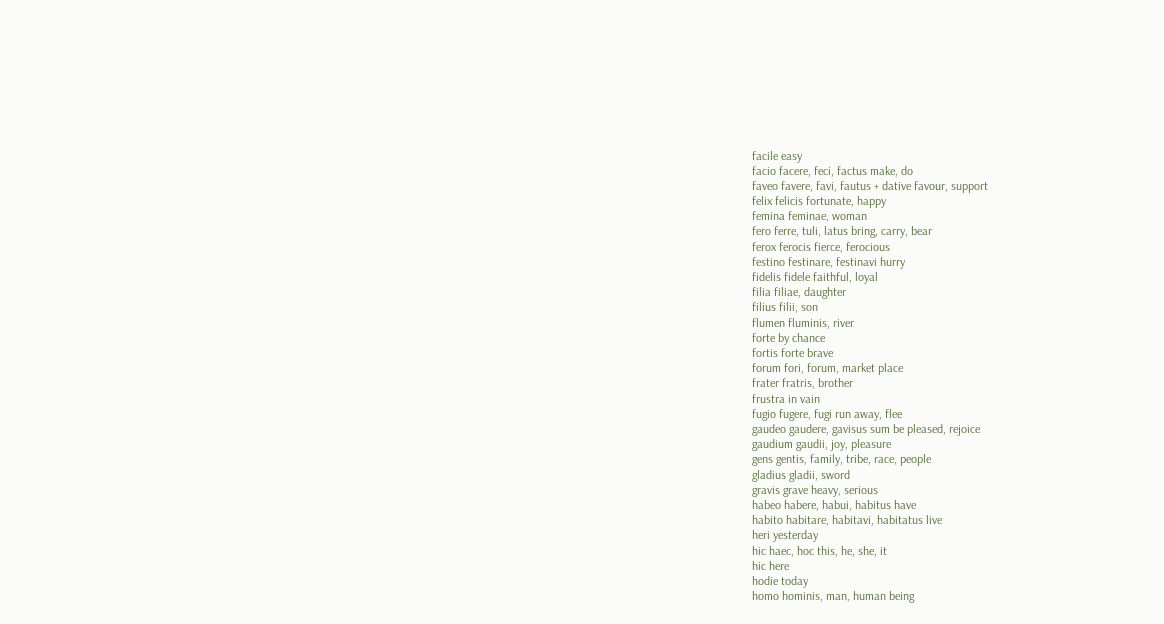facile easy
facio facere, feci, factus make, do
faveo favere, favi, fautus + dative favour, support
felix felicis fortunate, happy
femina feminae, woman
fero ferre, tuli, latus bring, carry, bear
ferox ferocis fierce, ferocious
festino festinare, festinavi hurry
fidelis fidele faithful, loyal
filia filiae, daughter
filius filii, son
flumen fluminis, river
forte by chance
fortis forte brave
forum fori, forum, market place
frater fratris, brother
frustra in vain
fugio fugere, fugi run away, flee
gaudeo gaudere, gavisus sum be pleased, rejoice
gaudium gaudii, joy, pleasure
gens gentis, family, tribe, race, people
gladius gladii, sword
gravis grave heavy, serious
habeo habere, habui, habitus have
habito habitare, habitavi, habitatus live
heri yesterday
hic haec, hoc this, he, she, it
hic here
hodie today
homo hominis, man, human being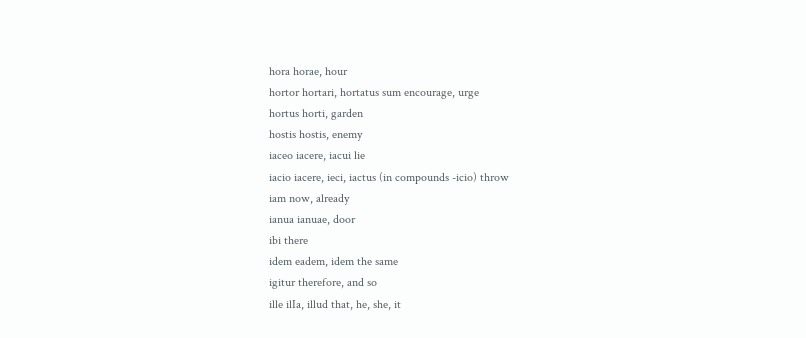hora horae, hour
hortor hortari, hortatus sum encourage, urge
hortus horti, garden
hostis hostis, enemy
iaceo iacere, iacui lie
iacio iacere, ieci, iactus (in compounds -icio) throw
iam now, already
ianua ianuae, door
ibi there
idem eadem, idem the same
igitur therefore, and so
ille ilIa, illud that, he, she, it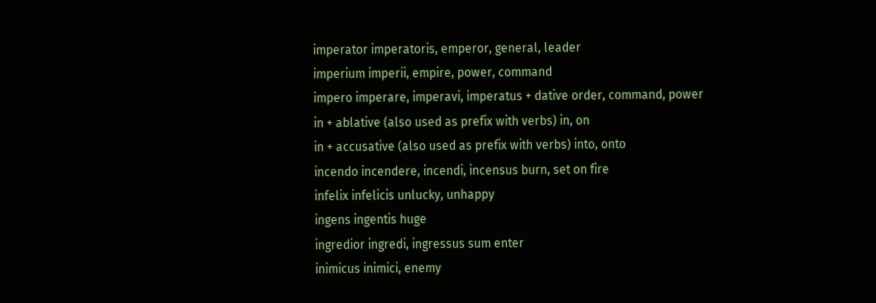imperator imperatoris, emperor, general, leader
imperium imperii, empire, power, command
impero imperare, imperavi, imperatus + dative order, command, power
in + ablative (also used as prefix with verbs) in, on
in + accusative (also used as prefix with verbs) into, onto
incendo incendere, incendi, incensus burn, set on fire
infelix infelicis unlucky, unhappy
ingens ingentis huge
ingredior ingredi, ingressus sum enter
inimicus inimici, enemy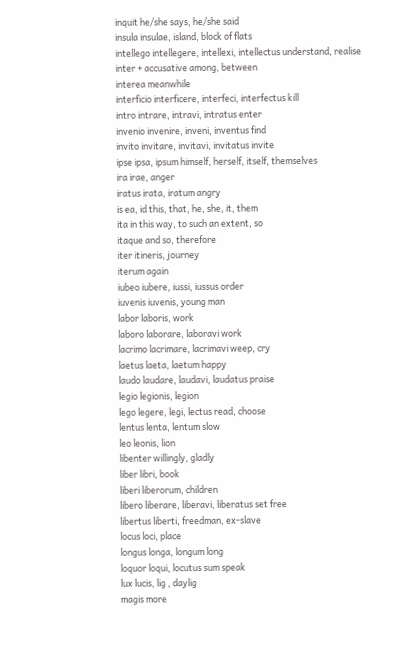inquit he/she says, he/she said
insula insulae, island, block of flats
intellego intellegere, intellexi, intellectus understand, realise
inter + accusative among, between
interea meanwhile
interficio interficere, interfeci, interfectus kill
intro intrare, intravi, intratus enter
invenio invenire, inveni, inventus find
invito invitare, invitavi, invitatus invite
ipse ipsa, ipsum himself, herself, itself, themselves
ira irae, anger
iratus irata, iratum angry
is ea, id this, that, he, she, it, them
ita in this way, to such an extent, so
itaque and so, therefore
iter itineris, journey
iterum again
iubeo iubere, iussi, iussus order
iuvenis iuvenis, young man
labor laboris, work
laboro laborare, laboravi work
lacrimo lacrimare, lacrimavi weep, cry
laetus laeta, laetum happy
laudo laudare, laudavi, laudatus praise
legio legionis, legion
lego legere, legi, lectus read, choose
lentus lenta, lentum slow
leo leonis, lion
libenter willingly, gladly
liber libri, book
liberi liberorum, children
libero liberare, liberavi, liberatus set free
libertus liberti, freedman, ex-slave
locus loci, place
longus longa, longum long
loquor loqui, locutus sum speak
lux lucis, lig , daylig
magis more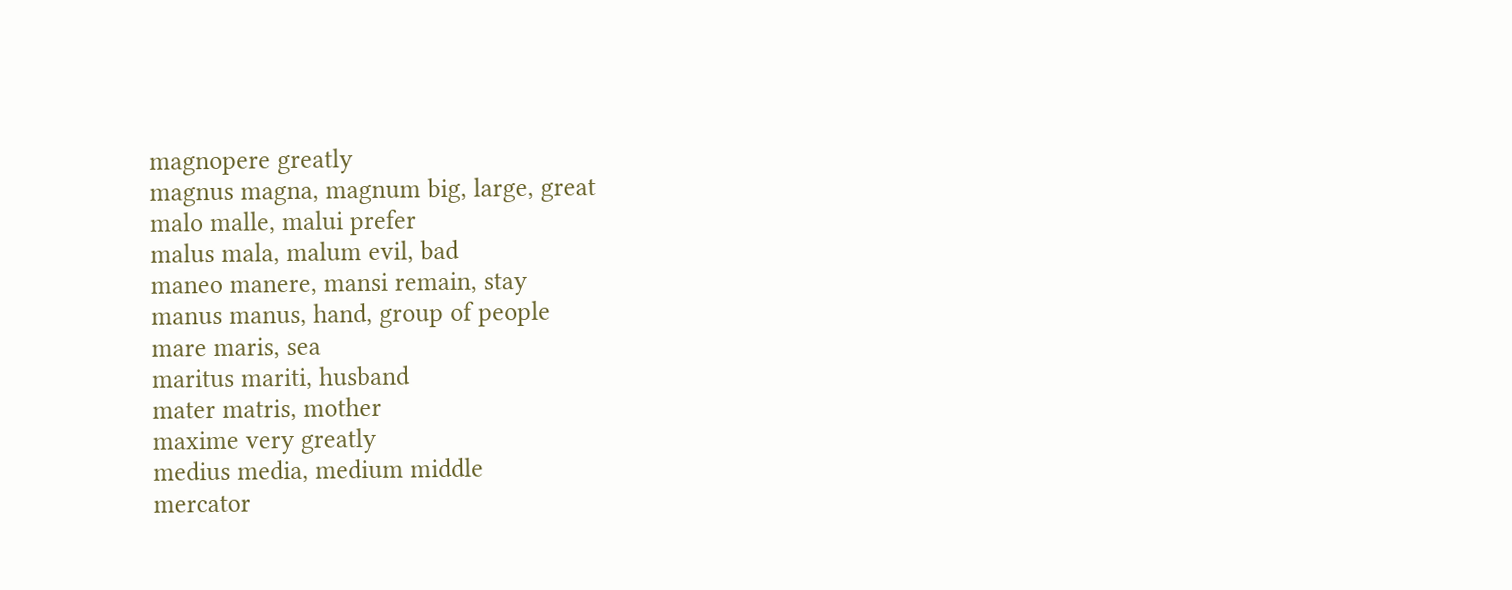magnopere greatly
magnus magna, magnum big, large, great
malo malle, malui prefer
malus mala, malum evil, bad
maneo manere, mansi remain, stay
manus manus, hand, group of people
mare maris, sea
maritus mariti, husband
mater matris, mother
maxime very greatly
medius media, medium middle
mercator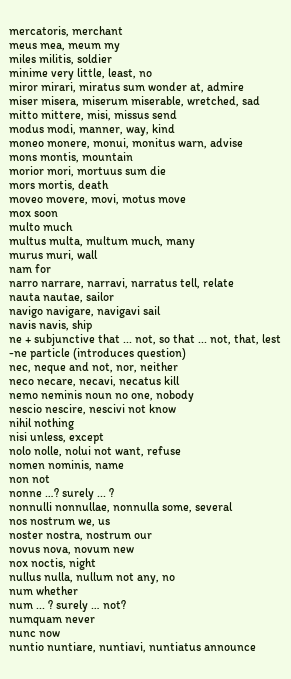mercatoris, merchant
meus mea, meum my
miles militis, soldier
minime very little, least, no
miror mirari, miratus sum wonder at, admire
miser misera, miserum miserable, wretched, sad
mitto mittere, misi, missus send
modus modi, manner, way, kind
moneo monere, monui, monitus warn, advise
mons montis, mountain
morior mori, mortuus sum die
mors mortis, death
moveo movere, movi, motus move
mox soon
multo much
multus multa, multum much, many
murus muri, wall
nam for
narro narrare, narravi, narratus tell, relate
nauta nautae, sailor
navigo navigare, navigavi sail
navis navis, ship
ne + subjunctive that ... not, so that ... not, that, lest
-ne particle (introduces question)
nec, neque and not, nor, neither
neco necare, necavi, necatus kill
nemo neminis noun no one, nobody
nescio nescire, nescivi not know
nihil nothing
nisi unless, except
nolo nolle, nolui not want, refuse
nomen nominis, name
non not
nonne …? surely ... ?
nonnulli nonnullae, nonnulla some, several
nos nostrum we, us
noster nostra, nostrum our
novus nova, novum new
nox noctis, night
nullus nulla, nullum not any, no
num whether
num ... ? surely … not?
numquam never
nunc now
nuntio nuntiare, nuntiavi, nuntiatus announce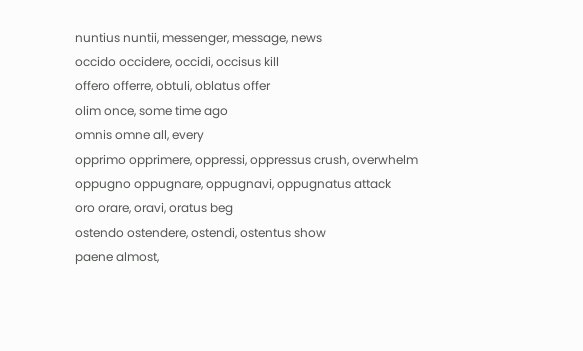nuntius nuntii, messenger, message, news
occido occidere, occidi, occisus kill
offero offerre, obtuli, oblatus offer
olim once, some time ago
omnis omne all, every
opprimo opprimere, oppressi, oppressus crush, overwhelm
oppugno oppugnare, oppugnavi, oppugnatus attack
oro orare, oravi, oratus beg
ostendo ostendere, ostendi, ostentus show
paene almost,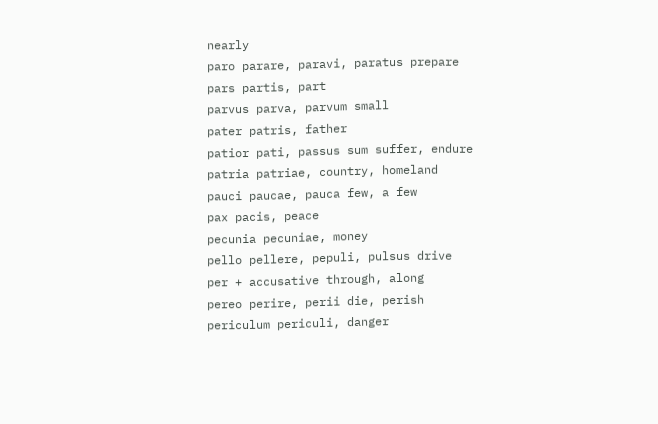nearly
paro parare, paravi, paratus prepare
pars partis, part
parvus parva, parvum small
pater patris, father
patior pati, passus sum suffer, endure
patria patriae, country, homeland
pauci paucae, pauca few, a few
pax pacis, peace
pecunia pecuniae, money
pello pellere, pepuli, pulsus drive
per + accusative through, along
pereo perire, perii die, perish
periculum periculi, danger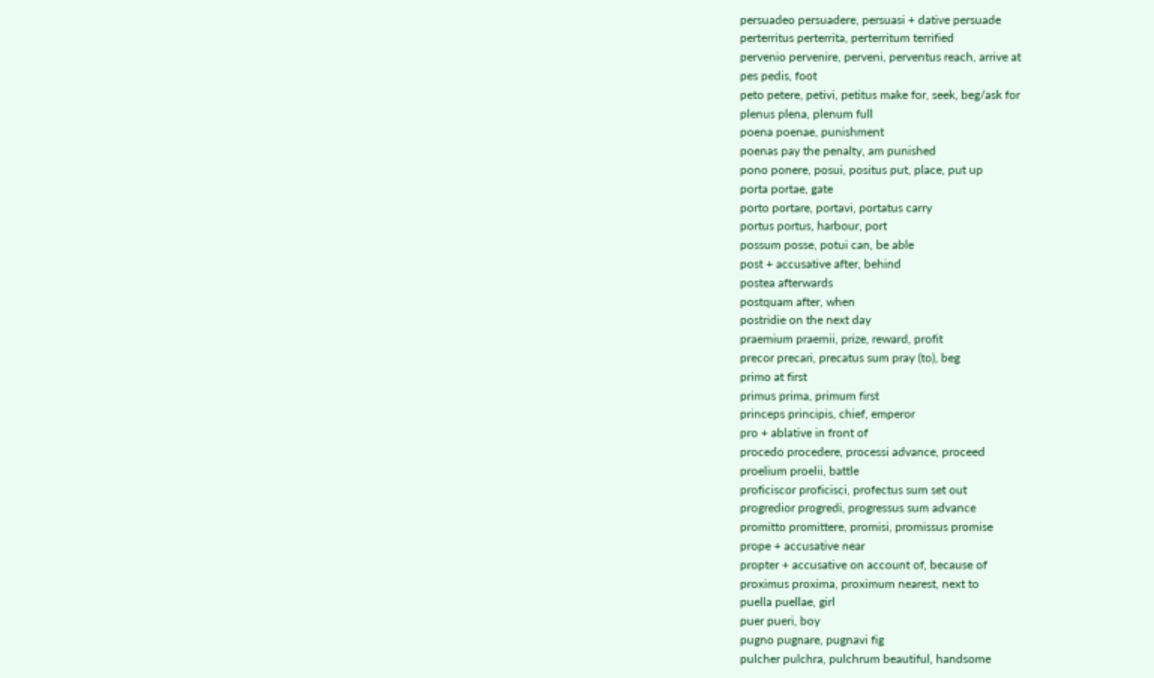persuadeo persuadere, persuasi + dative persuade
perterritus perterrita, perterritum terrified
pervenio pervenire, perveni, perventus reach, arrive at
pes pedis, foot
peto petere, petivi, petitus make for, seek, beg/ask for
plenus plena, plenum full
poena poenae, punishment
poenas pay the penalty, am punished
pono ponere, posui, positus put, place, put up
porta portae, gate
porto portare, portavi, portatus carry
portus portus, harbour, port
possum posse, potui can, be able
post + accusative after, behind
postea afterwards
postquam after, when
postridie on the next day
praemium praemii, prize, reward, profit
precor precari, precatus sum pray (to), beg
primo at first
primus prima, primum first
princeps principis, chief, emperor
pro + ablative in front of
procedo procedere, processi advance, proceed
proelium proelii, battle
proficiscor proficisci, profectus sum set out
progredior progredi, progressus sum advance
promitto promittere, promisi, promissus promise
prope + accusative near
propter + accusative on account of, because of
proximus proxima, proximum nearest, next to
puella puellae, girl
puer pueri, boy
pugno pugnare, pugnavi fig
pulcher pulchra, pulchrum beautiful, handsome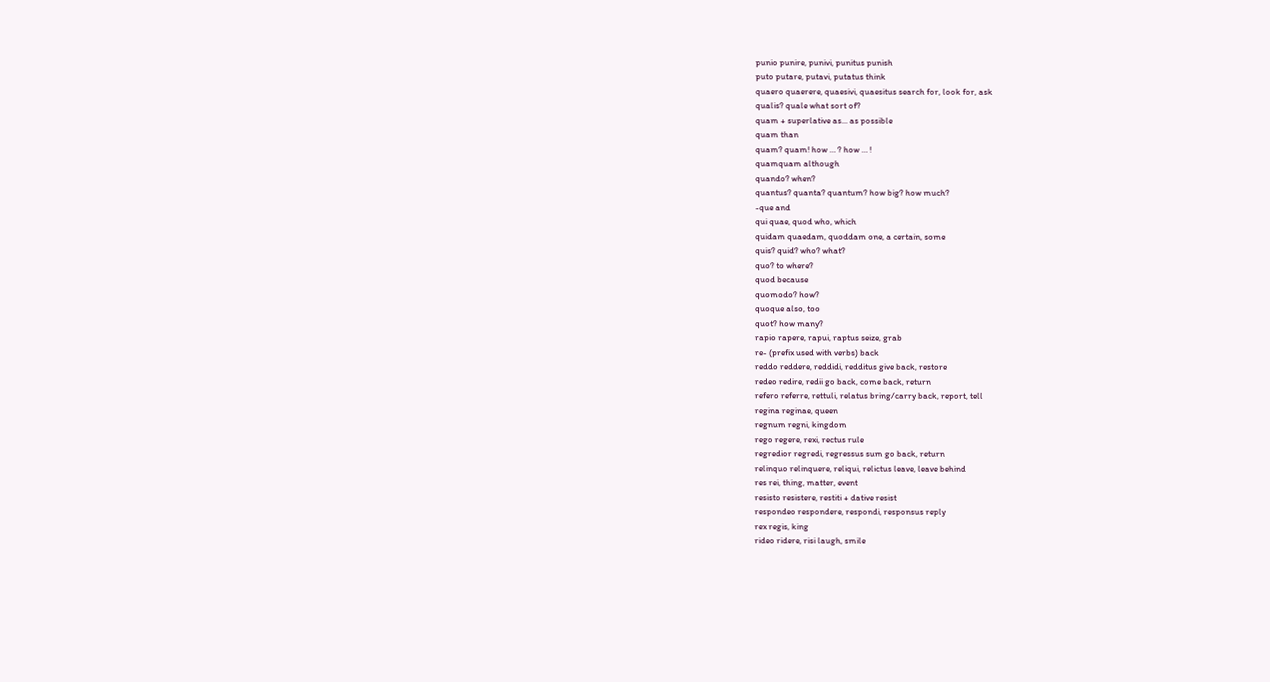punio punire, punivi, punitus punish
puto putare, putavi, putatus think
quaero quaerere, quaesivi, quaesitus search for, look for, ask
qualis? quale what sort of?
quam + superlative as... as possible
quam than
quam? quam! how … ? how … !
quamquam although
quando? when?
quantus? quanta? quantum? how big? how much?
-que and
qui quae, quod who, which
quidam quaedam, quoddam one, a certain, some
quis? quid? who? what?
quo? to where?
quod because
quomodo? how?
quoque also, too
quot? how many?
rapio rapere, rapui, raptus seize, grab
re- (prefix used with verbs) back
reddo reddere, reddidi, redditus give back, restore
redeo redire, redii go back, come back, return
refero referre, rettuli, relatus bring/carry back, report, tell
regina reginae, queen
regnum regni, kingdom
rego regere, rexi, rectus rule
regredior regredi, regressus sum go back, return
relinquo relinquere, reliqui, relictus leave, leave behind
res rei, thing, matter, event
resisto resistere, restiti + dative resist
respondeo respondere, respondi, responsus reply
rex regis, king
rideo ridere, risi laugh, smile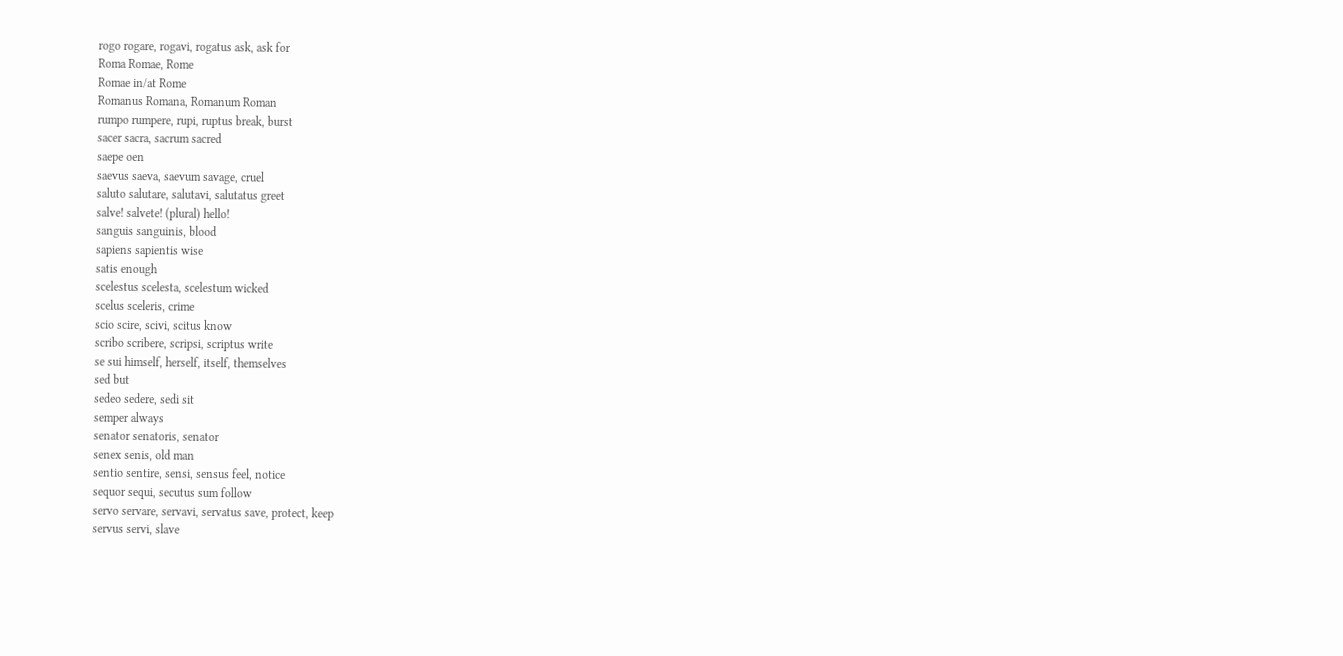rogo rogare, rogavi, rogatus ask, ask for
Roma Romae, Rome
Romae in/at Rome
Romanus Romana, Romanum Roman
rumpo rumpere, rupi, ruptus break, burst
sacer sacra, sacrum sacred
saepe oen
saevus saeva, saevum savage, cruel
saluto salutare, salutavi, salutatus greet
salve! salvete! (plural) hello!
sanguis sanguinis, blood
sapiens sapientis wise
satis enough
scelestus scelesta, scelestum wicked
scelus sceleris, crime
scio scire, scivi, scitus know
scribo scribere, scripsi, scriptus write
se sui himself, herself, itself, themselves
sed but
sedeo sedere, sedi sit
semper always
senator senatoris, senator
senex senis, old man
sentio sentire, sensi, sensus feel, notice
sequor sequi, secutus sum follow
servo servare, servavi, servatus save, protect, keep
servus servi, slave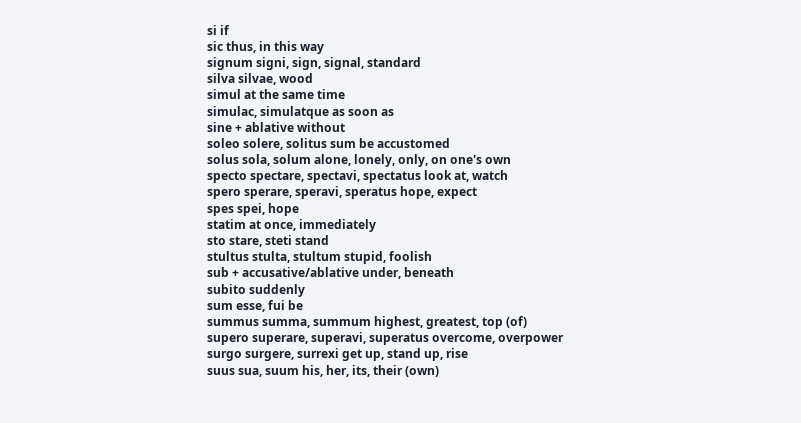si if
sic thus, in this way
signum signi, sign, signal, standard
silva silvae, wood
simul at the same time
simulac, simulatque as soon as
sine + ablative without
soleo solere, solitus sum be accustomed
solus sola, solum alone, lonely, only, on one's own
specto spectare, spectavi, spectatus look at, watch
spero sperare, speravi, speratus hope, expect
spes spei, hope
statim at once, immediately
sto stare, steti stand
stultus stulta, stultum stupid, foolish
sub + accusative/ablative under, beneath
subito suddenly
sum esse, fui be
summus summa, summum highest, greatest, top (of)
supero superare, superavi, superatus overcome, overpower
surgo surgere, surrexi get up, stand up, rise
suus sua, suum his, her, its, their (own)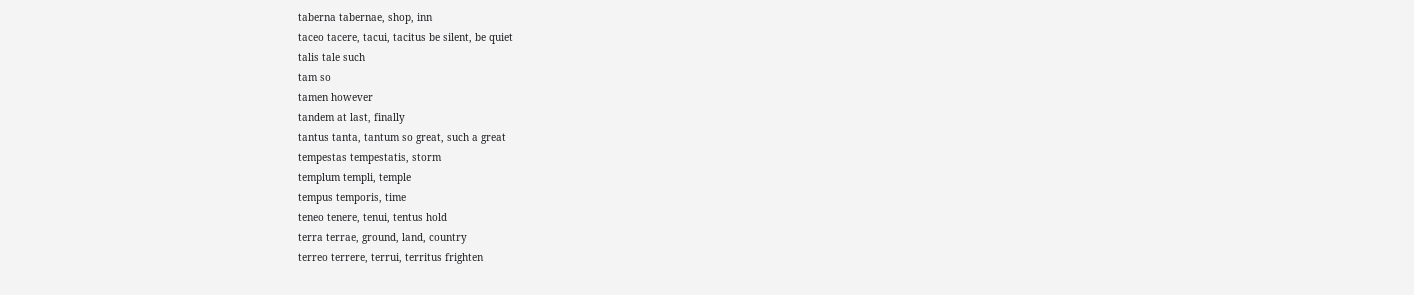taberna tabernae, shop, inn
taceo tacere, tacui, tacitus be silent, be quiet
talis tale such
tam so
tamen however
tandem at last, finally
tantus tanta, tantum so great, such a great
tempestas tempestatis, storm
templum templi, temple
tempus temporis, time
teneo tenere, tenui, tentus hold
terra terrae, ground, land, country
terreo terrere, terrui, territus frighten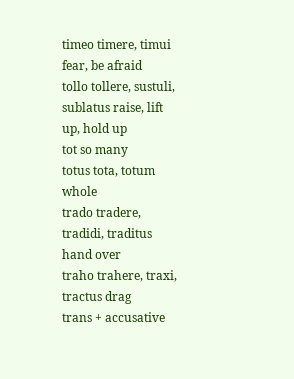timeo timere, timui fear, be afraid
tollo tollere, sustuli, sublatus raise, lift up, hold up
tot so many
totus tota, totum whole
trado tradere, tradidi, traditus hand over
traho trahere, traxi, tractus drag
trans + accusative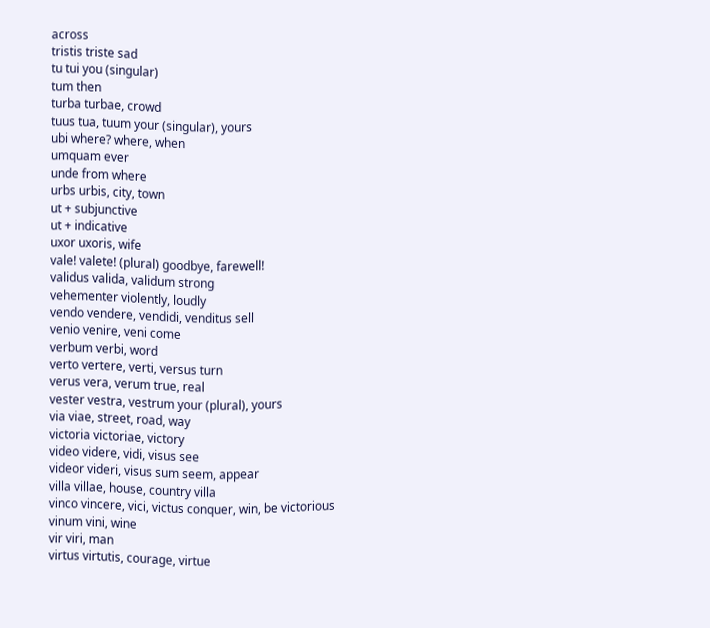across
tristis triste sad
tu tui you (singular)
tum then
turba turbae, crowd
tuus tua, tuum your (singular), yours
ubi where? where, when
umquam ever
unde from where
urbs urbis, city, town
ut + subjunctive
ut + indicative
uxor uxoris, wife
vale! valete! (plural) goodbye, farewell!
validus valida, validum strong
vehementer violently, loudly
vendo vendere, vendidi, venditus sell
venio venire, veni come
verbum verbi, word
verto vertere, verti, versus turn
verus vera, verum true, real
vester vestra, vestrum your (plural), yours
via viae, street, road, way
victoria victoriae, victory
video videre, vidi, visus see
videor videri, visus sum seem, appear
villa villae, house, country villa
vinco vincere, vici, victus conquer, win, be victorious
vinum vini, wine
vir viri, man
virtus virtutis, courage, virtue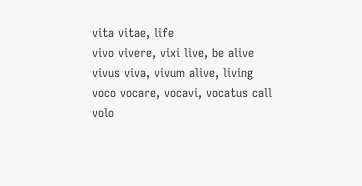vita vitae, life
vivo vivere, vixi live, be alive
vivus viva, vivum alive, living
voco vocare, vocavi, vocatus call
volo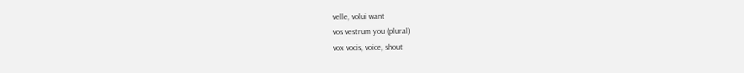velle, volui want
vos vestrum you (plural)
vox vocis, voice, shout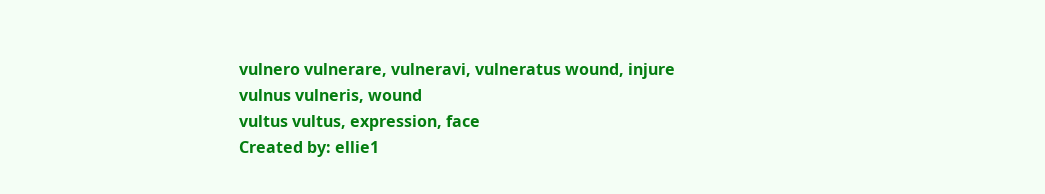vulnero vulnerare, vulneravi, vulneratus wound, injure
vulnus vulneris, wound
vultus vultus, expression, face
Created by: ellie1